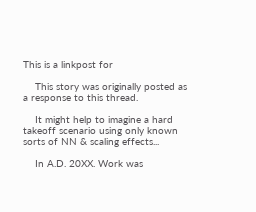This is a linkpost for

    This story was originally posted as a response to this thread.

    It might help to imagine a hard takeoff scenario using only known sorts of NN & scaling effects...

    In A.D. 20XX. Work was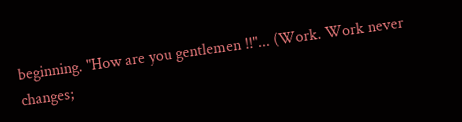beginning. "How are you gentlemen !!"... (Work. Work never changes;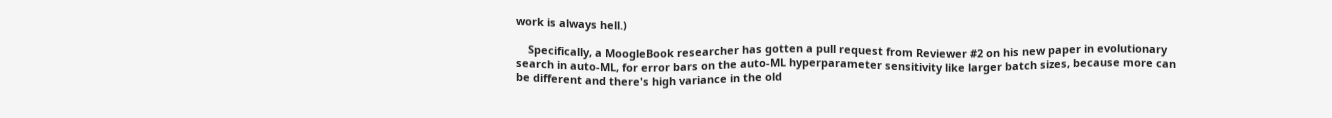work is always hell.)

    Specifically, a MoogleBook researcher has gotten a pull request from Reviewer #2 on his new paper in evolutionary search in auto-ML, for error bars on the auto-ML hyperparameter sensitivity like larger batch sizes, because more can be different and there's high variance in the old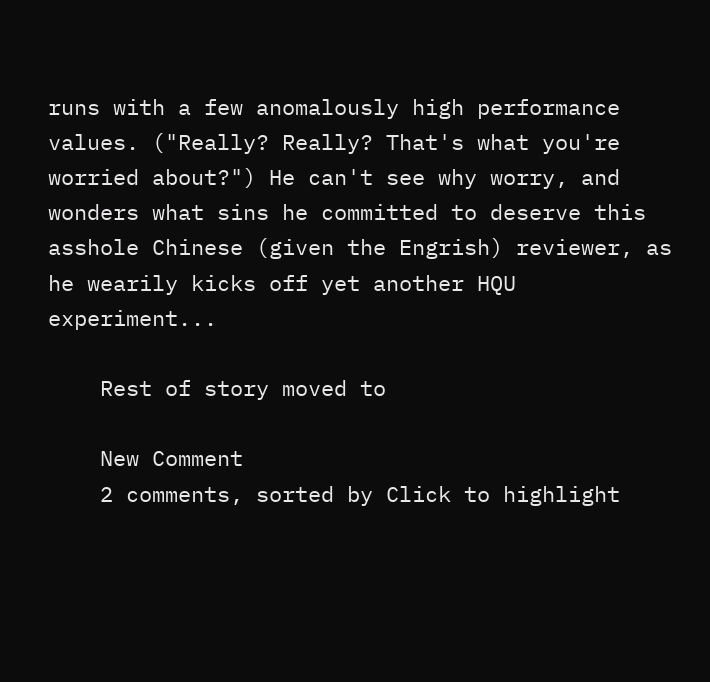runs with a few anomalously high performance values. ("Really? Really? That's what you're worried about?") He can't see why worry, and wonders what sins he committed to deserve this asshole Chinese (given the Engrish) reviewer, as he wearily kicks off yet another HQU experiment...

    Rest of story moved to

    New Comment
    2 comments, sorted by Click to highlight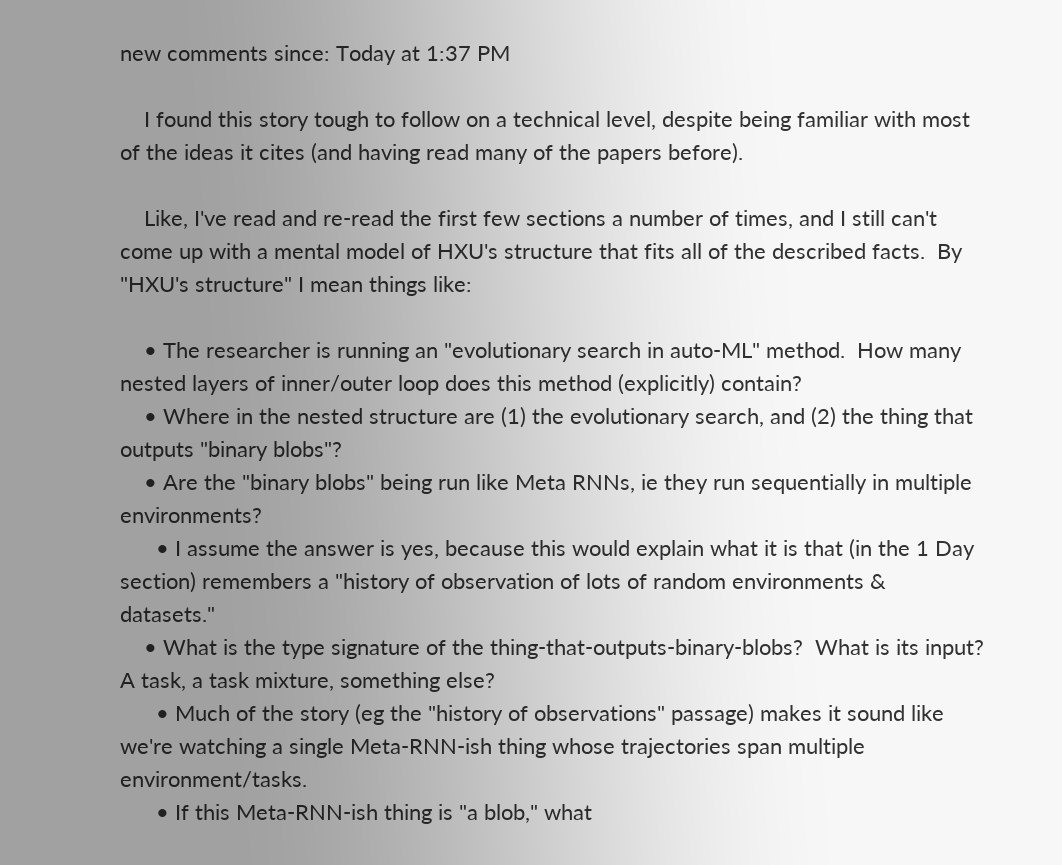new comments since: Today at 1:37 PM

    I found this story tough to follow on a technical level, despite being familiar with most of the ideas it cites (and having read many of the papers before).

    Like, I've read and re-read the first few sections a number of times, and I still can't come up with a mental model of HXU's structure that fits all of the described facts.  By "HXU's structure" I mean things like:

    • The researcher is running an "evolutionary search in auto-ML" method.  How many nested layers of inner/outer loop does this method (explicitly) contain?
    • Where in the nested structure are (1) the evolutionary search, and (2) the thing that outputs "binary blobs"?
    • Are the "binary blobs" being run like Meta RNNs, ie they run sequentially in multiple environments?
      • I assume the answer is yes, because this would explain what it is that (in the 1 Day section) remembers a "history of observation of lots of random environments & datasets."
    • What is the type signature of the thing-that-outputs-binary-blobs?  What is its input?  A task, a task mixture, something else?
      • Much of the story (eg the "history of observations" passage) makes it sound like we're watching a single Meta-RNN-ish thing whose trajectories span multiple environment/tasks.
      • If this Meta-RNN-ish thing is "a blob," what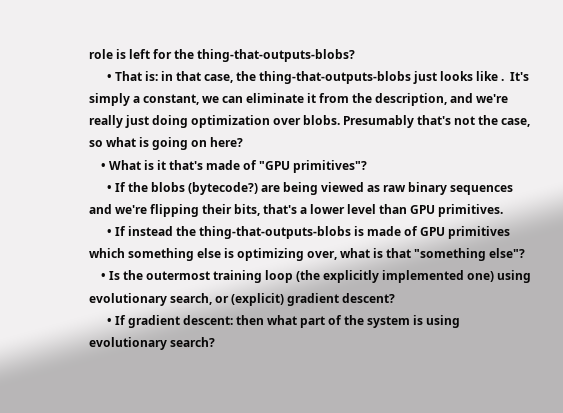role is left for the thing-that-outputs-blobs?
      • That is: in that case, the thing-that-outputs-blobs just looks like .  It's simply a constant, we can eliminate it from the description, and we're really just doing optimization over blobs. Presumably that's not the case, so what is going on here?
    • What is it that's made of "GPU primitives"?
      • If the blobs (bytecode?) are being viewed as raw binary sequences and we're flipping their bits, that's a lower level than GPU primitives.
      • If instead the thing-that-outputs-blobs is made of GPU primitives which something else is optimizing over, what is that "something else"?
    • Is the outermost training loop (the explicitly implemented one) using evolutionary search, or (explicit) gradient descent?
      • If gradient descent: then what part of the system is using evolutionary search?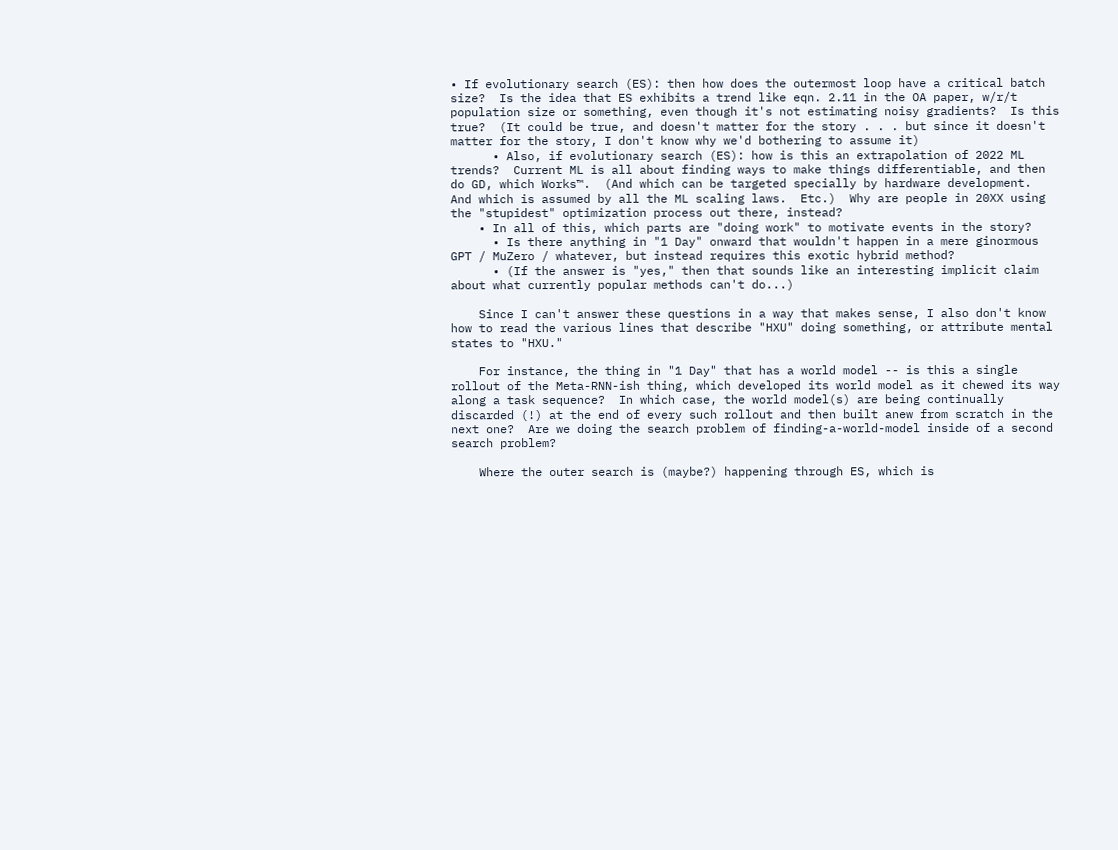• If evolutionary search (ES): then how does the outermost loop have a critical batch size?  Is the idea that ES exhibits a trend like eqn. 2.11 in the OA paper, w/r/t population size or something, even though it's not estimating noisy gradients?  Is this true?  (It could be true, and doesn't matter for the story . . . but since it doesn't matter for the story, I don't know why we'd bothering to assume it)
      • Also, if evolutionary search (ES): how is this an extrapolation of 2022 ML trends?  Current ML is all about finding ways to make things differentiable, and then do GD, which Works™.  (And which can be targeted specially by hardware development.  And which is assumed by all the ML scaling laws.  Etc.)  Why are people in 20XX using the "stupidest" optimization process out there, instead?
    • In all of this, which parts are "doing work" to motivate events in the story?
      • Is there anything in "1 Day" onward that wouldn't happen in a mere ginormous GPT / MuZero / whatever, but instead requires this exotic hybrid method?
      • (If the answer is "yes," then that sounds like an interesting implicit claim about what currently popular methods can't do...)

    Since I can't answer these questions in a way that makes sense, I also don't know how to read the various lines that describe "HXU" doing something, or attribute mental states to "HXU."

    For instance, the thing in "1 Day" that has a world model -- is this a single rollout of the Meta-RNN-ish thing, which developed its world model as it chewed its way along a task sequence?  In which case, the world model(s) are being continually discarded (!) at the end of every such rollout and then built anew from scratch in the next one?  Are we doing the search problem of finding-a-world-model inside of a second search problem?

    Where the outer search is (maybe?) happening through ES, which is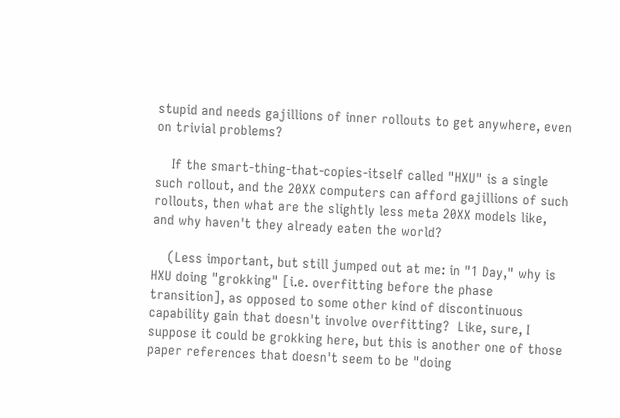stupid and needs gajillions of inner rollouts to get anywhere, even on trivial problems?

    If the smart-thing-that-copies-itself called "HXU" is a single such rollout, and the 20XX computers can afford gajillions of such rollouts, then what are the slightly less meta 20XX models like, and why haven't they already eaten the world?

    (Less important, but still jumped out at me: in "1 Day," why is HXU doing "grokking" [i.e. overfitting before the phase transition], as opposed to some other kind of discontinuous capability gain that doesn't involve overfitting?  Like, sure, I suppose it could be grokking here, but this is another one of those paper references that doesn't seem to be "doing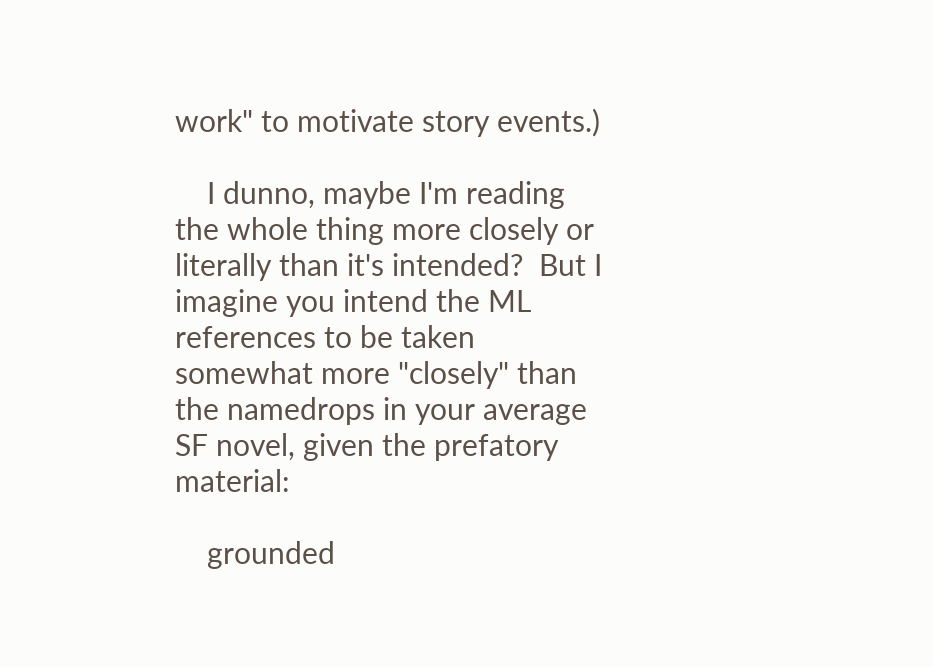work" to motivate story events.)

    I dunno, maybe I'm reading the whole thing more closely or literally than it's intended?  But I imagine you intend the ML references to be taken somewhat more "closely" than the namedrops in your average SF novel, given the prefatory material:

    grounded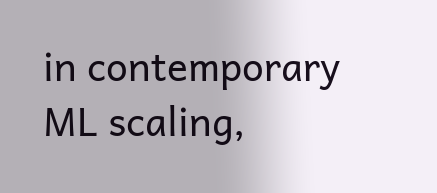in contemporary ML scaling,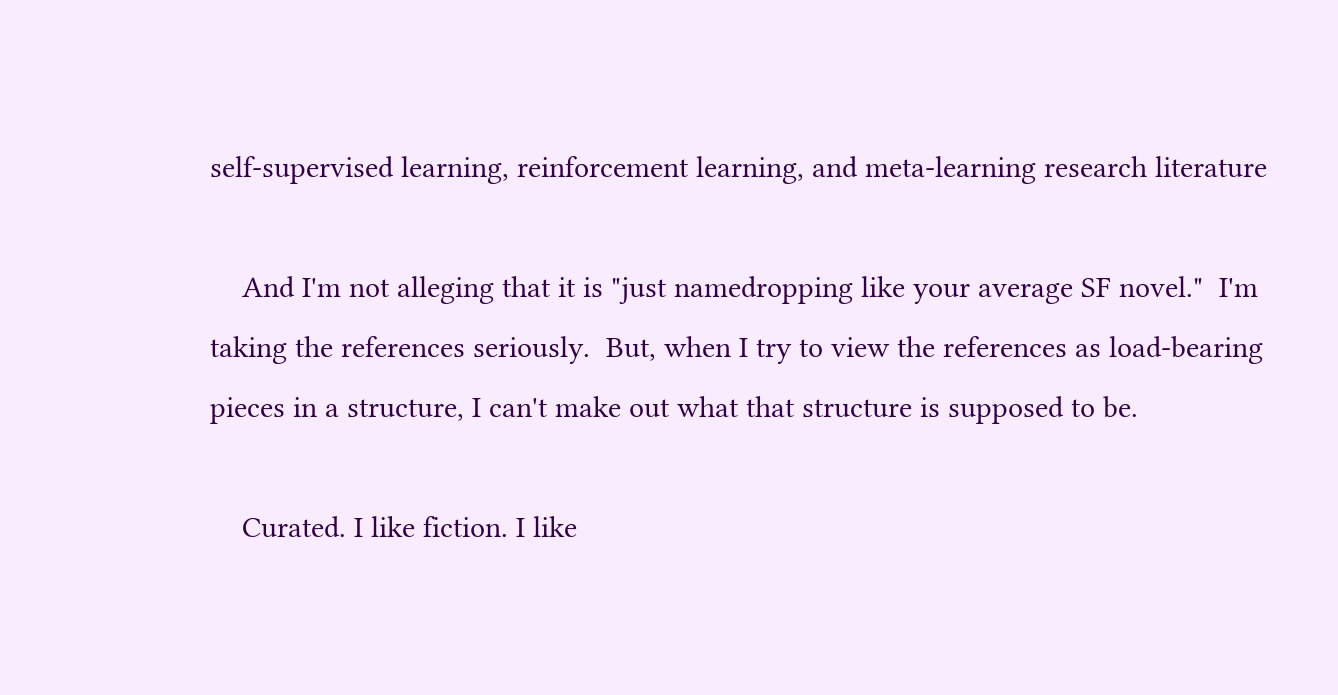self-supervised learning, reinforcement learning, and meta-learning research literature

    And I'm not alleging that it is "just namedropping like your average SF novel."  I'm taking the references seriously.  But, when I try to view the references as load-bearing pieces in a structure, I can't make out what that structure is supposed to be.

    Curated. I like fiction. I like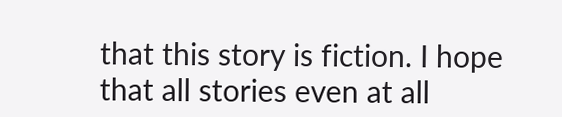that this story is fiction. I hope that all stories even at all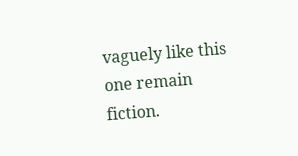vaguely like this one remain fiction.